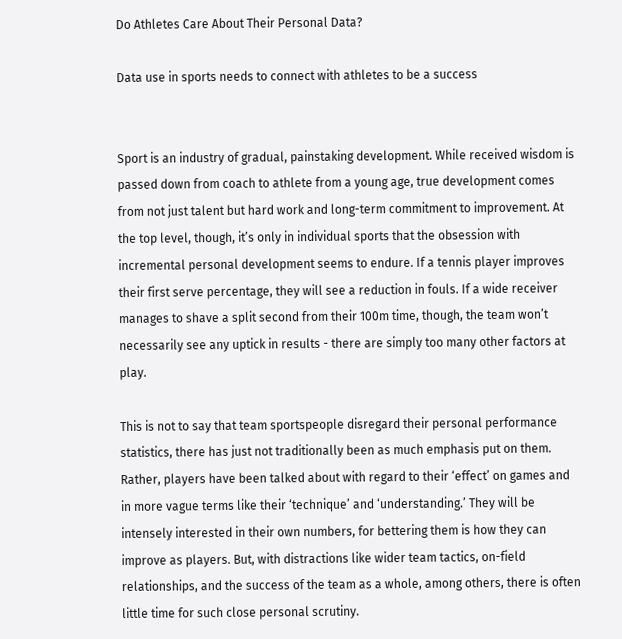Do Athletes Care About Their Personal Data?

Data use in sports needs to connect with athletes to be a success


Sport is an industry of gradual, painstaking development. While received wisdom is passed down from coach to athlete from a young age, true development comes from not just talent but hard work and long-term commitment to improvement. At the top level, though, it’s only in individual sports that the obsession with incremental personal development seems to endure. If a tennis player improves their first serve percentage, they will see a reduction in fouls. If a wide receiver manages to shave a split second from their 100m time, though, the team won’t necessarily see any uptick in results - there are simply too many other factors at play.

This is not to say that team sportspeople disregard their personal performance statistics, there has just not traditionally been as much emphasis put on them. Rather, players have been talked about with regard to their ‘effect’ on games and in more vague terms like their ‘technique’ and ‘understanding.’ They will be intensely interested in their own numbers, for bettering them is how they can improve as players. But, with distractions like wider team tactics, on-field relationships, and the success of the team as a whole, among others, there is often little time for such close personal scrutiny.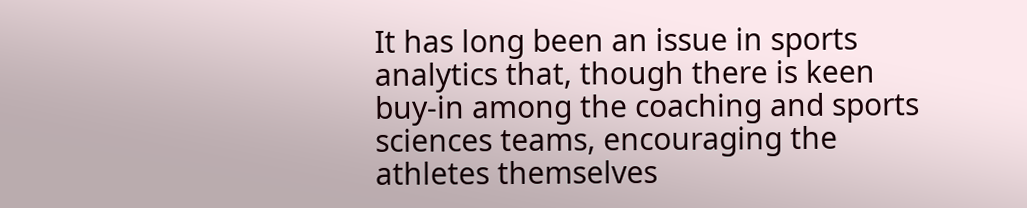It has long been an issue in sports analytics that, though there is keen buy-in among the coaching and sports sciences teams, encouraging the athletes themselves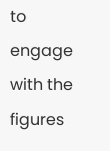to engage with the figures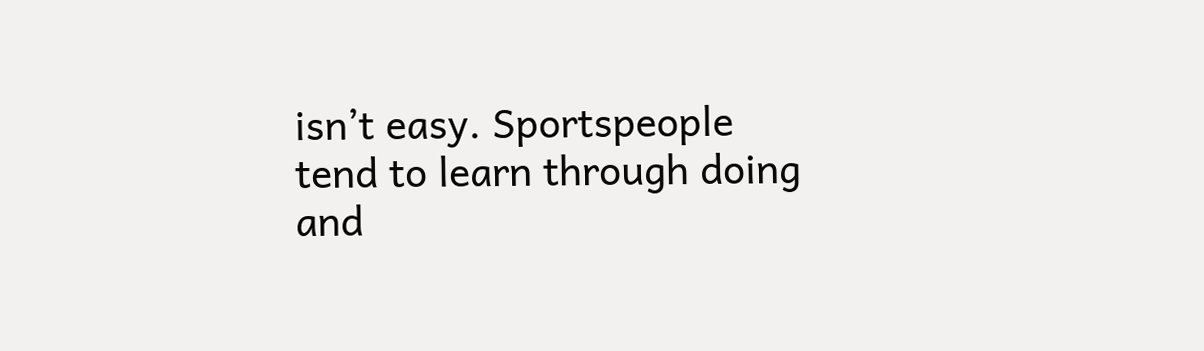isn’t easy. Sportspeople tend to learn through doing and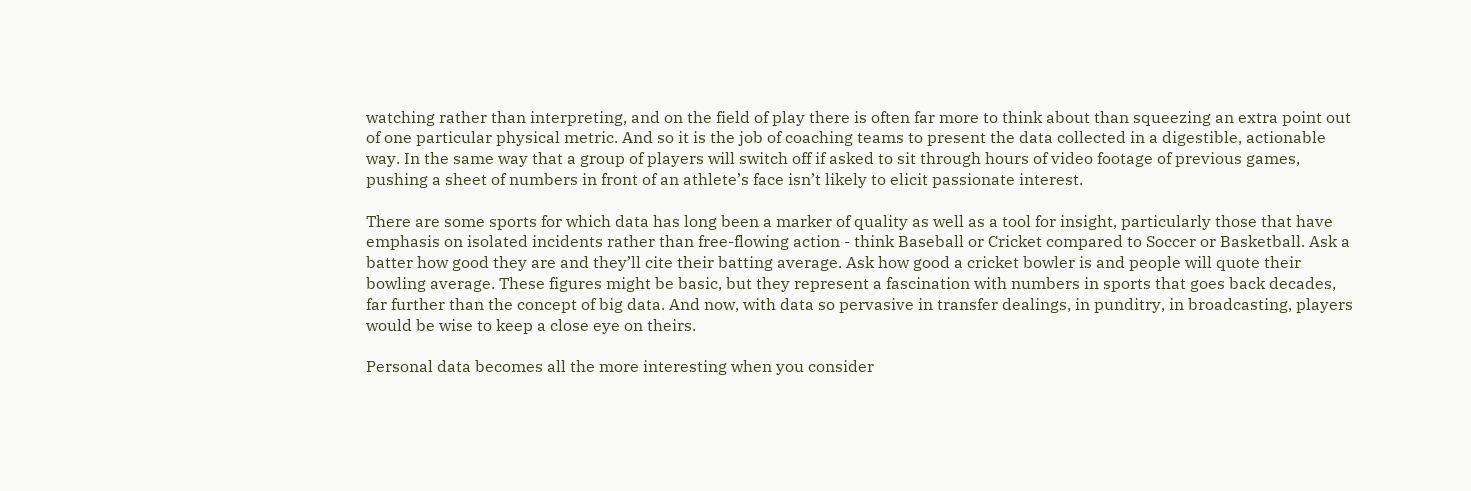watching rather than interpreting, and on the field of play there is often far more to think about than squeezing an extra point out of one particular physical metric. And so it is the job of coaching teams to present the data collected in a digestible, actionable way. In the same way that a group of players will switch off if asked to sit through hours of video footage of previous games, pushing a sheet of numbers in front of an athlete’s face isn’t likely to elicit passionate interest.

There are some sports for which data has long been a marker of quality as well as a tool for insight, particularly those that have emphasis on isolated incidents rather than free-flowing action - think Baseball or Cricket compared to Soccer or Basketball. Ask a batter how good they are and they’ll cite their batting average. Ask how good a cricket bowler is and people will quote their bowling average. These figures might be basic, but they represent a fascination with numbers in sports that goes back decades, far further than the concept of big data. And now, with data so pervasive in transfer dealings, in punditry, in broadcasting, players would be wise to keep a close eye on theirs.

Personal data becomes all the more interesting when you consider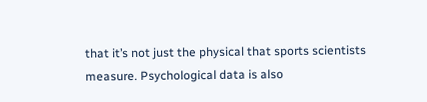that it’s not just the physical that sports scientists measure. Psychological data is also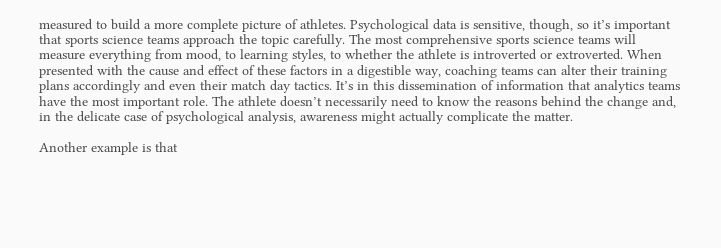measured to build a more complete picture of athletes. Psychological data is sensitive, though, so it’s important that sports science teams approach the topic carefully. The most comprehensive sports science teams will measure everything from mood, to learning styles, to whether the athlete is introverted or extroverted. When presented with the cause and effect of these factors in a digestible way, coaching teams can alter their training plans accordingly and even their match day tactics. It’s in this dissemination of information that analytics teams have the most important role. The athlete doesn’t necessarily need to know the reasons behind the change and, in the delicate case of psychological analysis, awareness might actually complicate the matter.

Another example is that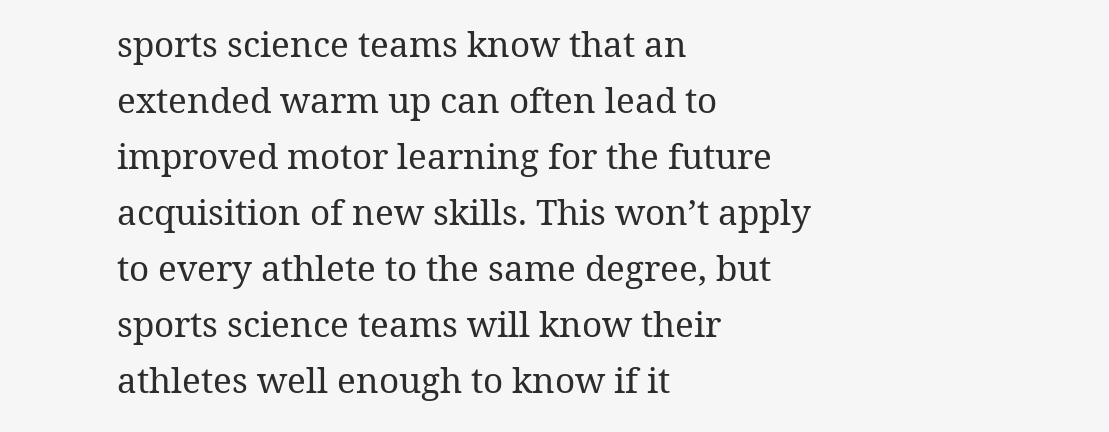sports science teams know that an extended warm up can often lead to improved motor learning for the future acquisition of new skills. This won’t apply to every athlete to the same degree, but sports science teams will know their athletes well enough to know if it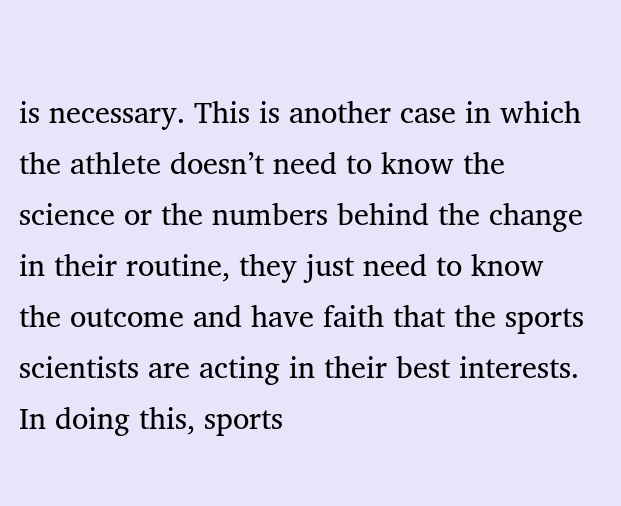is necessary. This is another case in which the athlete doesn’t need to know the science or the numbers behind the change in their routine, they just need to know the outcome and have faith that the sports scientists are acting in their best interests. In doing this, sports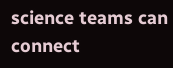science teams can connect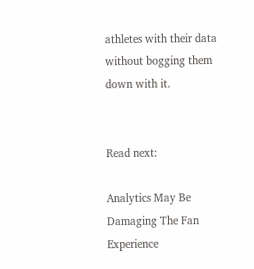athletes with their data without bogging them down with it.


Read next:

Analytics May Be Damaging The Fan Experience